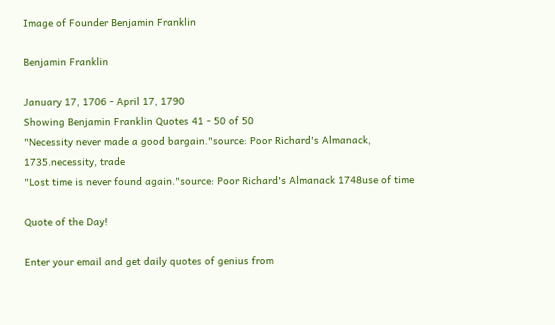Image of Founder Benjamin Franklin

Benjamin Franklin

January 17, 1706 - April 17, 1790
Showing Benjamin Franklin Quotes 41 - 50 of 50
"Necessity never made a good bargain."source: Poor Richard's Almanack, 1735.necessity, trade
"Lost time is never found again."source: Poor Richard's Almanack 1748use of time

Quote of the Day!

Enter your email and get daily quotes of genius from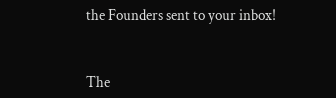the Founders sent to your inbox!


The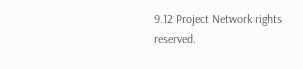9.12 Project Network rights reserved.